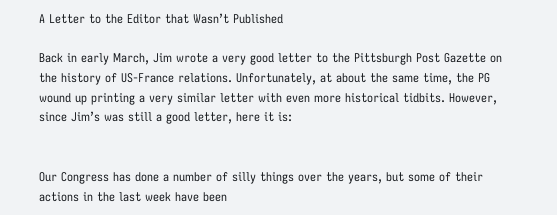A Letter to the Editor that Wasn’t Published

Back in early March, Jim wrote a very good letter to the Pittsburgh Post Gazette on the history of US-France relations. Unfortunately, at about the same time, the PG wound up printing a very similar letter with even more historical tidbits. However, since Jim’s was still a good letter, here it is:


Our Congress has done a number of silly things over the years, but some of their actions in the last week have been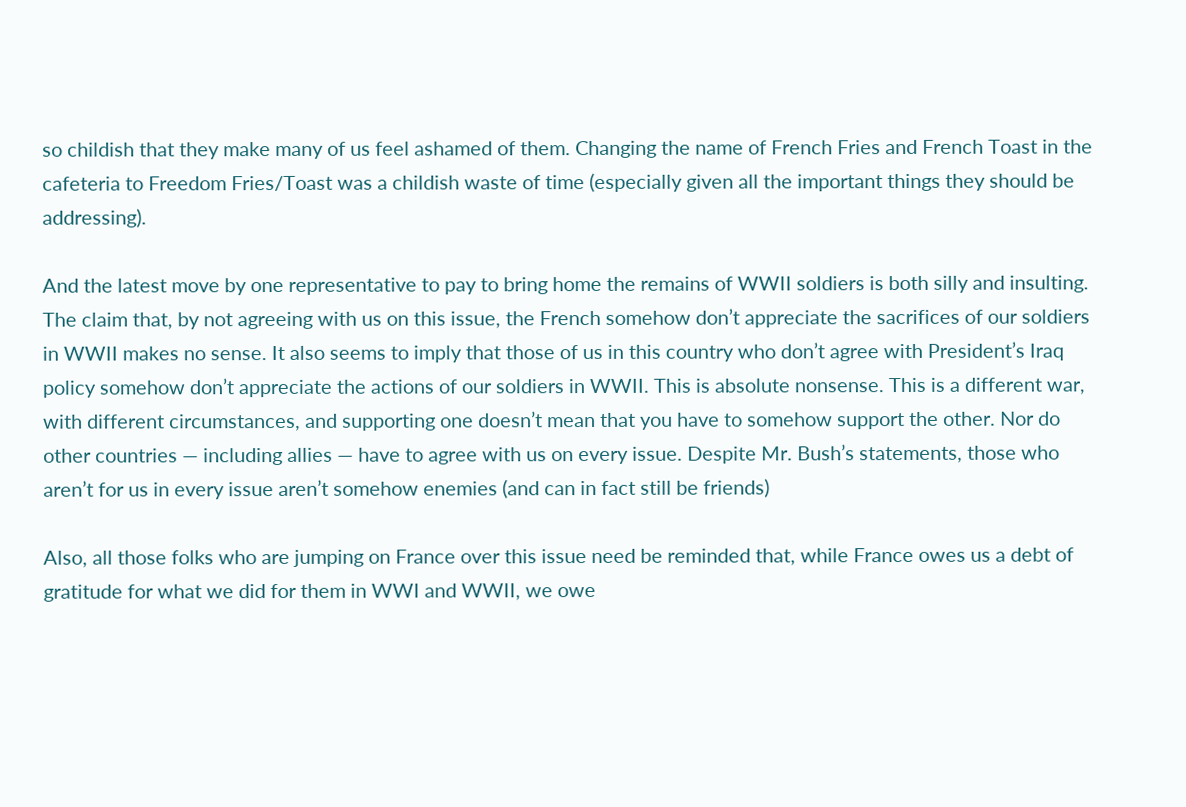so childish that they make many of us feel ashamed of them. Changing the name of French Fries and French Toast in the cafeteria to Freedom Fries/Toast was a childish waste of time (especially given all the important things they should be addressing).

And the latest move by one representative to pay to bring home the remains of WWII soldiers is both silly and insulting. The claim that, by not agreeing with us on this issue, the French somehow don’t appreciate the sacrifices of our soldiers in WWII makes no sense. It also seems to imply that those of us in this country who don’t agree with President’s Iraq policy somehow don’t appreciate the actions of our soldiers in WWII. This is absolute nonsense. This is a different war, with different circumstances, and supporting one doesn’t mean that you have to somehow support the other. Nor do other countries — including allies — have to agree with us on every issue. Despite Mr. Bush’s statements, those who aren’t for us in every issue aren’t somehow enemies (and can in fact still be friends)

Also, all those folks who are jumping on France over this issue need be reminded that, while France owes us a debt of gratitude for what we did for them in WWI and WWII, we owe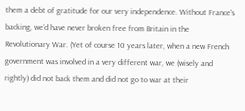them a debt of gratitude for our very independence. Without France’s backing, we’d have never broken free from Britain in the Revolutionary War. (Yet of course 10 years later, when a new French government was involved in a very different war, we (wisely and rightly) did not back them and did not go to war at their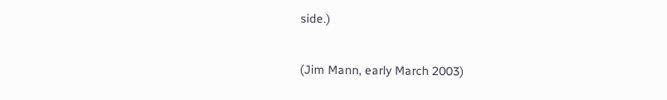side.)

(Jim Mann, early March 2003)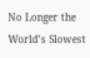No Longer the World’s Slowest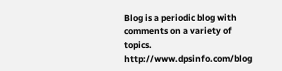Blog is a periodic blog with comments on a variety of topics. http://www.dpsinfo.com/blog